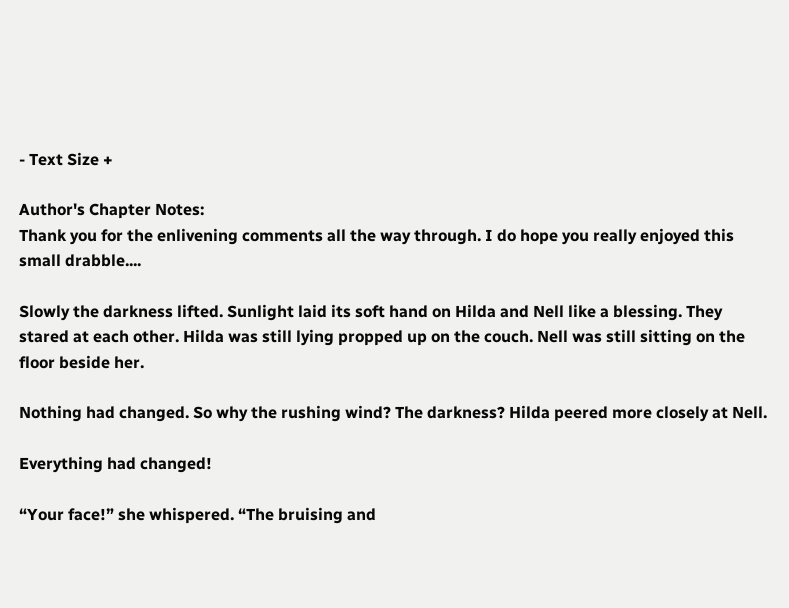- Text Size +

Author's Chapter Notes:
Thank you for the enlivening comments all the way through. I do hope you really enjoyed this small drabble....

Slowly the darkness lifted. Sunlight laid its soft hand on Hilda and Nell like a blessing. They stared at each other. Hilda was still lying propped up on the couch. Nell was still sitting on the floor beside her.

Nothing had changed. So why the rushing wind? The darkness? Hilda peered more closely at Nell.

Everything had changed!

“Your face!” she whispered. “The bruising and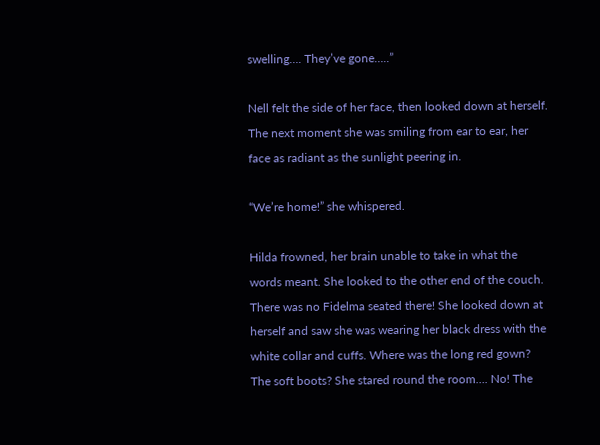swelling…. They’ve gone…..”

Nell felt the side of her face, then looked down at herself. The next moment she was smiling from ear to ear, her face as radiant as the sunlight peering in.

“We’re home!” she whispered.

Hilda frowned, her brain unable to take in what the words meant. She looked to the other end of the couch. There was no Fidelma seated there! She looked down at herself and saw she was wearing her black dress with the white collar and cuffs. Where was the long red gown? The soft boots? She stared round the room…. No! The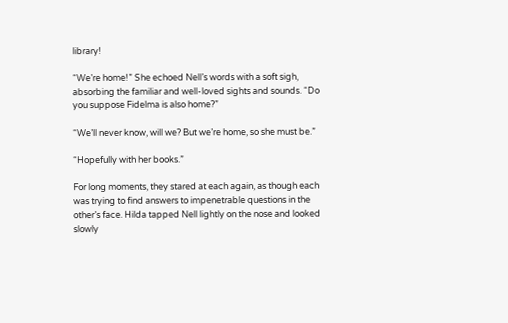library!

“We’re home!” She echoed Nell’s words with a soft sigh, absorbing the familiar and well-loved sights and sounds. “Do you suppose Fidelma is also home?”

“We’ll never know, will we? But we’re home, so she must be.”

“Hopefully with her books.”

For long moments, they stared at each again, as though each was trying to find answers to impenetrable questions in the other’s face. Hilda tapped Nell lightly on the nose and looked slowly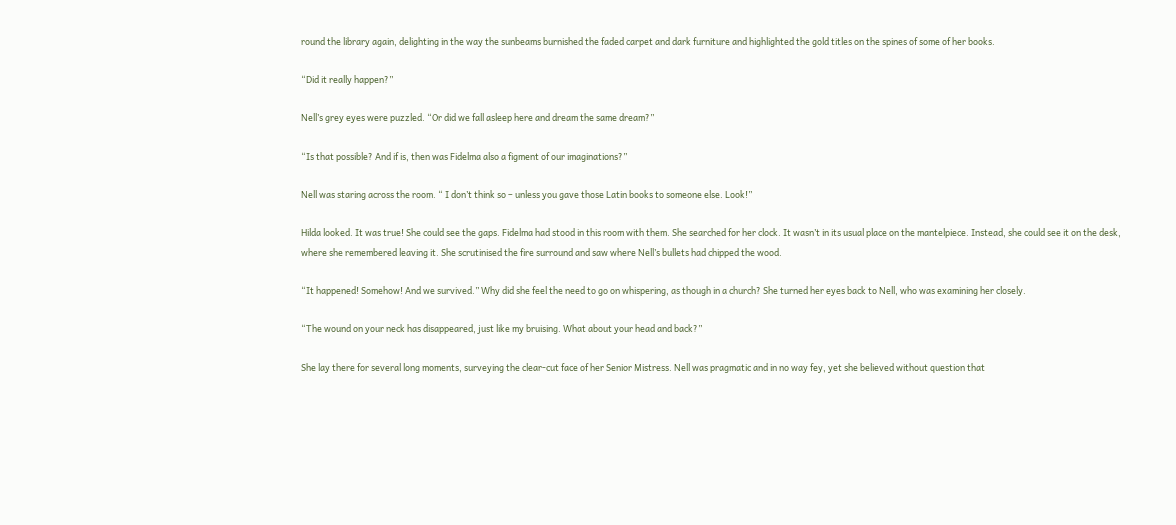round the library again, delighting in the way the sunbeams burnished the faded carpet and dark furniture and highlighted the gold titles on the spines of some of her books.

“Did it really happen?”

Nell’s grey eyes were puzzled. “Or did we fall asleep here and dream the same dream?”

“Is that possible? And if is, then was Fidelma also a figment of our imaginations?”

Nell was staring across the room. “ I don’t think so – unless you gave those Latin books to someone else. Look!”

Hilda looked. It was true! She could see the gaps. Fidelma had stood in this room with them. She searched for her clock. It wasn’t in its usual place on the mantelpiece. Instead, she could see it on the desk, where she remembered leaving it. She scrutinised the fire surround and saw where Nell’s bullets had chipped the wood.

“It happened! Somehow! And we survived.” Why did she feel the need to go on whispering, as though in a church? She turned her eyes back to Nell, who was examining her closely.

“The wound on your neck has disappeared, just like my bruising. What about your head and back?”

She lay there for several long moments, surveying the clear-cut face of her Senior Mistress. Nell was pragmatic and in no way fey, yet she believed without question that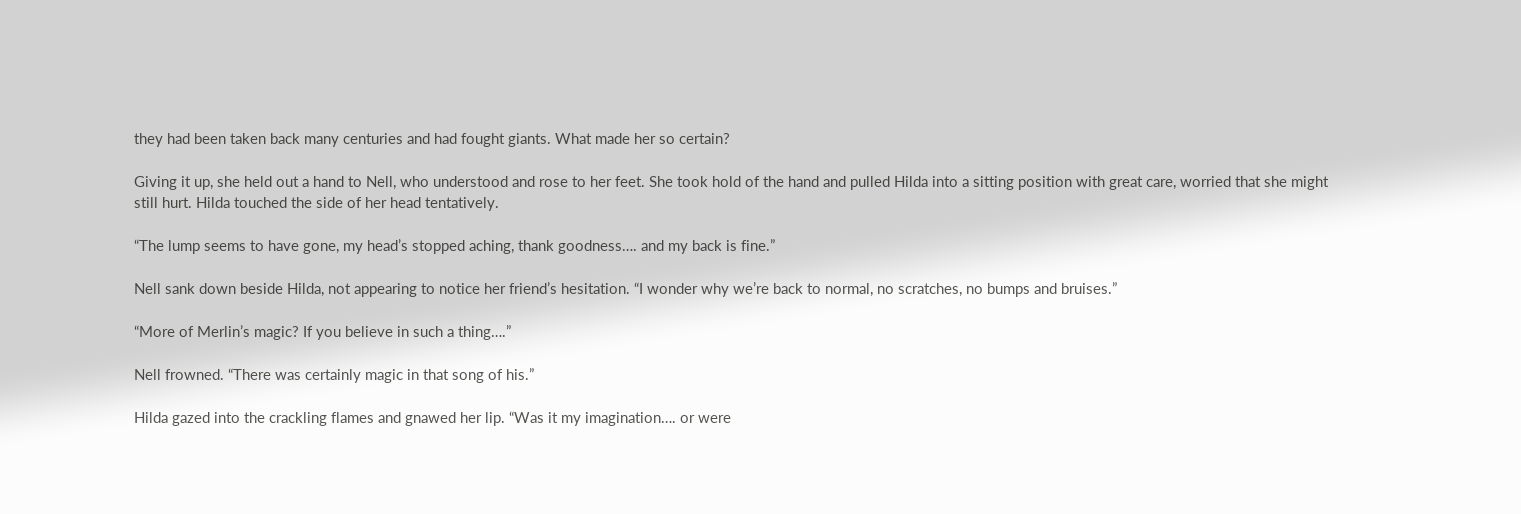they had been taken back many centuries and had fought giants. What made her so certain?

Giving it up, she held out a hand to Nell, who understood and rose to her feet. She took hold of the hand and pulled Hilda into a sitting position with great care, worried that she might still hurt. Hilda touched the side of her head tentatively.

“The lump seems to have gone, my head’s stopped aching, thank goodness…. and my back is fine.”

Nell sank down beside Hilda, not appearing to notice her friend’s hesitation. “I wonder why we’re back to normal, no scratches, no bumps and bruises.”

“More of Merlin’s magic? If you believe in such a thing….”

Nell frowned. “There was certainly magic in that song of his.”

Hilda gazed into the crackling flames and gnawed her lip. “Was it my imagination…. or were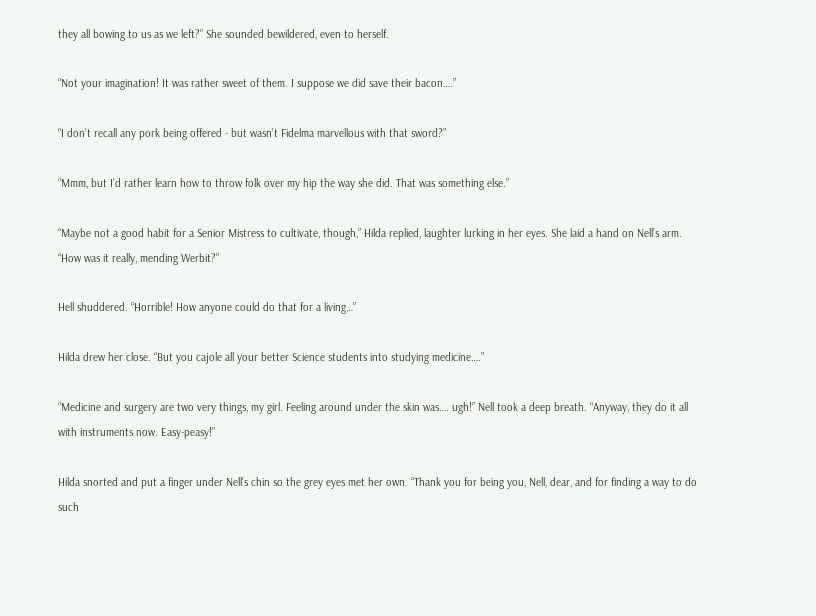they all bowing to us as we left?” She sounded bewildered, even to herself.

“Not your imagination! It was rather sweet of them. I suppose we did save their bacon….”

“I don’t recall any pork being offered - but wasn’t Fidelma marvellous with that sword?”

“Mmm, but I’d rather learn how to throw folk over my hip the way she did. That was something else.”

“Maybe not a good habit for a Senior Mistress to cultivate, though,” Hilda replied, laughter lurking in her eyes. She laid a hand on Nell’s arm. “How was it really, mending Werbit?”

Hell shuddered. “Horrible! How anyone could do that for a living…”

Hilda drew her close. “But you cajole all your better Science students into studying medicine….”

“Medicine and surgery are two very things, my girl. Feeling around under the skin was…. ugh!” Nell took a deep breath. “Anyway, they do it all with instruments now. Easy-peasy!”

Hilda snorted and put a finger under Nell’s chin so the grey eyes met her own. “Thank you for being you, Nell, dear, and for finding a way to do such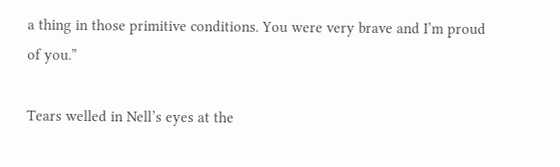a thing in those primitive conditions. You were very brave and I’m proud of you.”

Tears welled in Nell’s eyes at the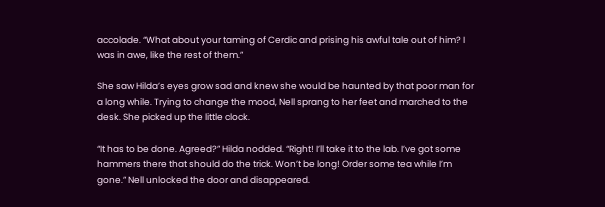accolade. “What about your taming of Cerdic and prising his awful tale out of him? I was in awe, like the rest of them.”

She saw Hilda’s eyes grow sad and knew she would be haunted by that poor man for a long while. Trying to change the mood, Nell sprang to her feet and marched to the desk. She picked up the little clock.

“It has to be done. Agreed?” Hilda nodded. “Right! I’ll take it to the lab. I’ve got some hammers there that should do the trick. Won’t be long! Order some tea while I’m gone.” Nell unlocked the door and disappeared.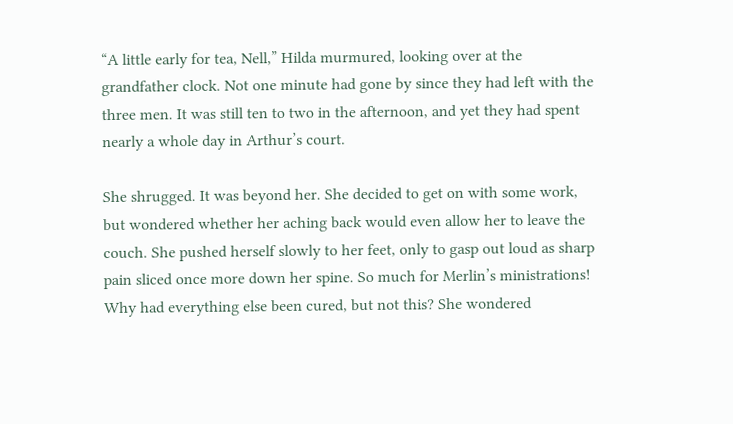“A little early for tea, Nell,” Hilda murmured, looking over at the grandfather clock. Not one minute had gone by since they had left with the three men. It was still ten to two in the afternoon, and yet they had spent nearly a whole day in Arthur’s court.

She shrugged. It was beyond her. She decided to get on with some work, but wondered whether her aching back would even allow her to leave the couch. She pushed herself slowly to her feet, only to gasp out loud as sharp pain sliced once more down her spine. So much for Merlin’s ministrations! Why had everything else been cured, but not this? She wondered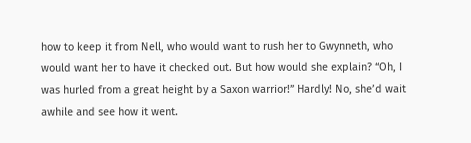how to keep it from Nell, who would want to rush her to Gwynneth, who would want her to have it checked out. But how would she explain? “Oh, I was hurled from a great height by a Saxon warrior!” Hardly! No, she’d wait awhile and see how it went.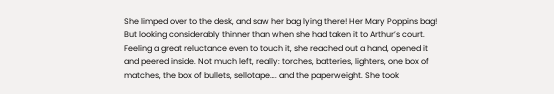She limped over to the desk, and saw her bag lying there! Her Mary Poppins bag! But looking considerably thinner than when she had taken it to Arthur’s court. Feeling a great reluctance even to touch it, she reached out a hand, opened it and peered inside. Not much left, really: torches, batteries, lighters, one box of matches, the box of bullets, sellotape…. and the paperweight. She took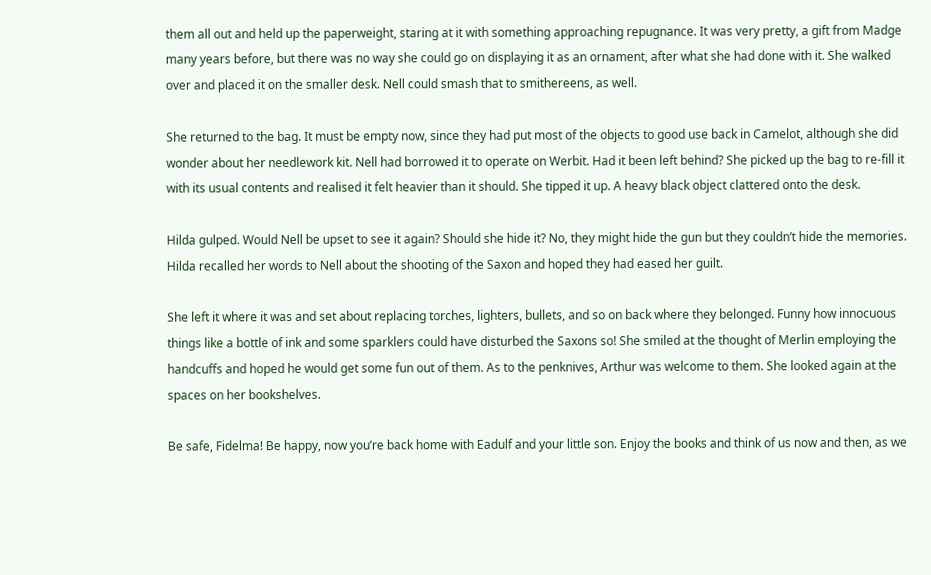them all out and held up the paperweight, staring at it with something approaching repugnance. It was very pretty, a gift from Madge many years before, but there was no way she could go on displaying it as an ornament, after what she had done with it. She walked over and placed it on the smaller desk. Nell could smash that to smithereens, as well.

She returned to the bag. It must be empty now, since they had put most of the objects to good use back in Camelot, although she did wonder about her needlework kit. Nell had borrowed it to operate on Werbit. Had it been left behind? She picked up the bag to re-fill it with its usual contents and realised it felt heavier than it should. She tipped it up. A heavy black object clattered onto the desk.

Hilda gulped. Would Nell be upset to see it again? Should she hide it? No, they might hide the gun but they couldn’t hide the memories. Hilda recalled her words to Nell about the shooting of the Saxon and hoped they had eased her guilt.

She left it where it was and set about replacing torches, lighters, bullets, and so on back where they belonged. Funny how innocuous things like a bottle of ink and some sparklers could have disturbed the Saxons so! She smiled at the thought of Merlin employing the handcuffs and hoped he would get some fun out of them. As to the penknives, Arthur was welcome to them. She looked again at the spaces on her bookshelves.

Be safe, Fidelma! Be happy, now you’re back home with Eadulf and your little son. Enjoy the books and think of us now and then, as we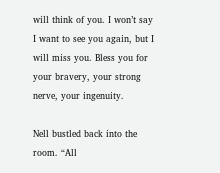will think of you. I won’t say I want to see you again, but I will miss you. Bless you for your bravery, your strong nerve, your ingenuity.

Nell bustled back into the room. “All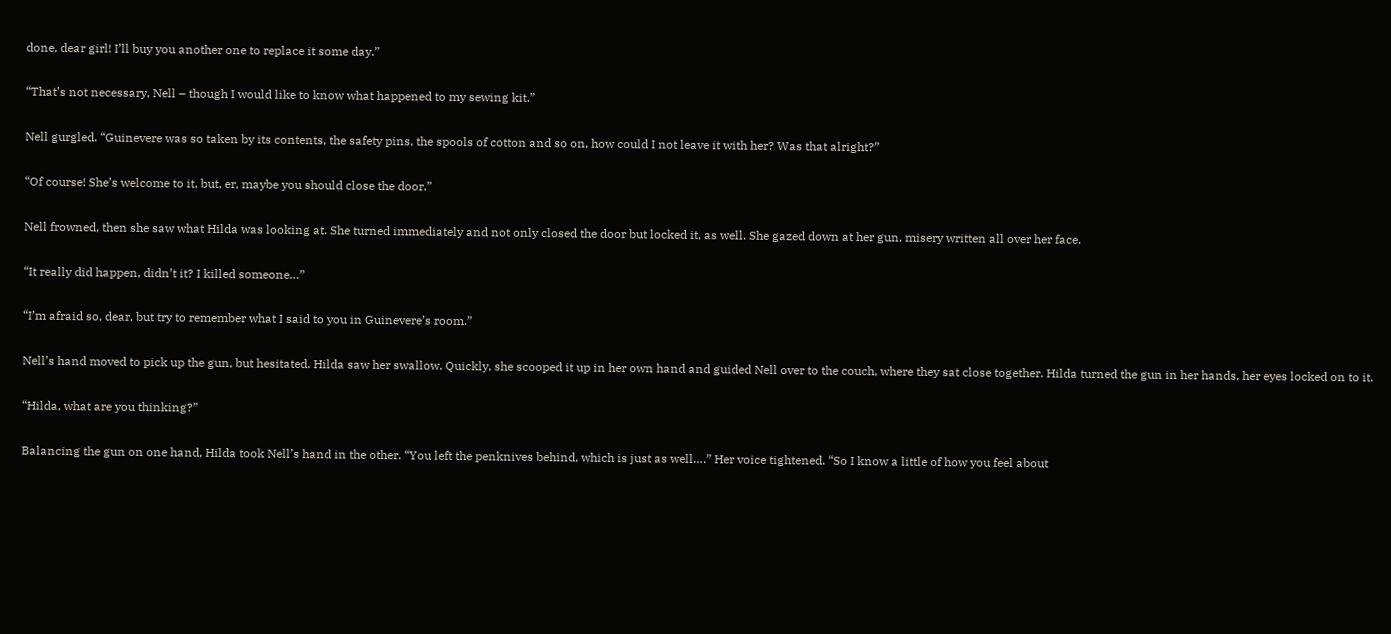done, dear girl! I’ll buy you another one to replace it some day.”

“That’s not necessary, Nell – though I would like to know what happened to my sewing kit.”

Nell gurgled. “Guinevere was so taken by its contents, the safety pins, the spools of cotton and so on, how could I not leave it with her? Was that alright?”

“Of course! She’s welcome to it, but, er, maybe you should close the door.”

Nell frowned, then she saw what Hilda was looking at. She turned immediately and not only closed the door but locked it, as well. She gazed down at her gun, misery written all over her face.

“It really did happen, didn’t it? I killed someone…”

“I’m afraid so, dear, but try to remember what I said to you in Guinevere’s room.”

Nell’s hand moved to pick up the gun, but hesitated. Hilda saw her swallow. Quickly, she scooped it up in her own hand and guided Nell over to the couch, where they sat close together. Hilda turned the gun in her hands, her eyes locked on to it.

“Hilda, what are you thinking?”

Balancing the gun on one hand, Hilda took Nell’s hand in the other. “You left the penknives behind, which is just as well….” Her voice tightened. “So I know a little of how you feel about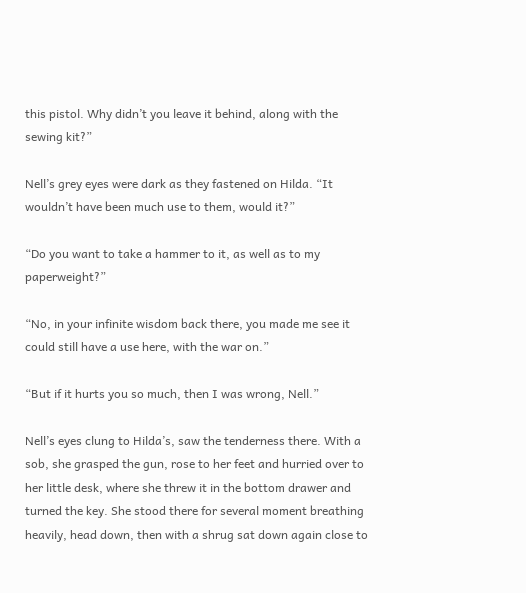this pistol. Why didn’t you leave it behind, along with the sewing kit?”

Nell’s grey eyes were dark as they fastened on Hilda. “It wouldn’t have been much use to them, would it?”

“Do you want to take a hammer to it, as well as to my paperweight?”

“No, in your infinite wisdom back there, you made me see it could still have a use here, with the war on.”

“But if it hurts you so much, then I was wrong, Nell.”

Nell’s eyes clung to Hilda’s, saw the tenderness there. With a sob, she grasped the gun, rose to her feet and hurried over to her little desk, where she threw it in the bottom drawer and turned the key. She stood there for several moment breathing heavily, head down, then with a shrug sat down again close to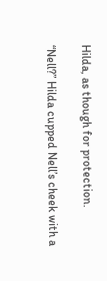Hilda, as though for protection.

“Nell?” Hilda cupped Nell’s cheek with a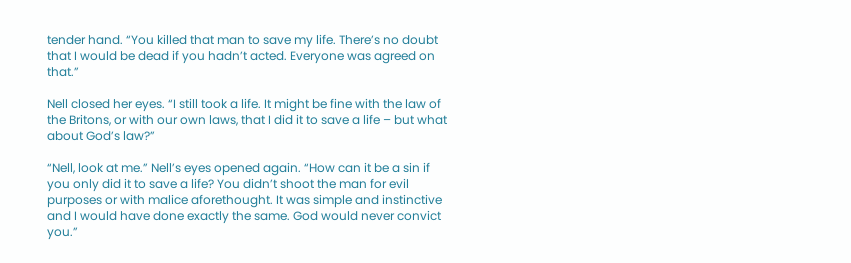tender hand. “You killed that man to save my life. There’s no doubt that I would be dead if you hadn’t acted. Everyone was agreed on that.”

Nell closed her eyes. “I still took a life. It might be fine with the law of the Britons, or with our own laws, that I did it to save a life – but what about God’s law?”

“Nell, look at me.” Nell’s eyes opened again. “How can it be a sin if you only did it to save a life? You didn’t shoot the man for evil purposes or with malice aforethought. It was simple and instinctive and I would have done exactly the same. God would never convict you.”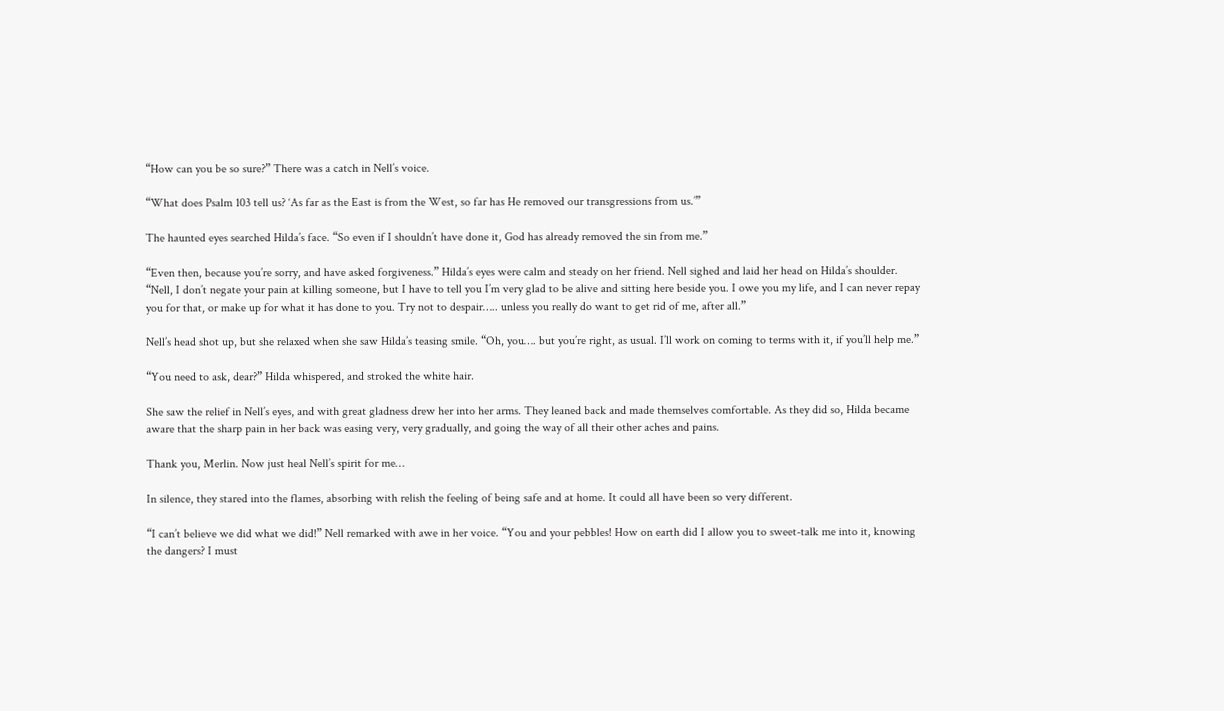“How can you be so sure?” There was a catch in Nell’s voice.

“What does Psalm 103 tell us? ‘As far as the East is from the West, so far has He removed our transgressions from us.’”

The haunted eyes searched Hilda’s face. “So even if I shouldn’t have done it, God has already removed the sin from me.”

“Even then, because you’re sorry, and have asked forgiveness.” Hilda’s eyes were calm and steady on her friend. Nell sighed and laid her head on Hilda’s shoulder. “Nell, I don’t negate your pain at killing someone, but I have to tell you I’m very glad to be alive and sitting here beside you. I owe you my life, and I can never repay you for that, or make up for what it has done to you. Try not to despair….. unless you really do want to get rid of me, after all.”

Nell’s head shot up, but she relaxed when she saw Hilda’s teasing smile. “Oh, you…. but you’re right, as usual. I’ll work on coming to terms with it, if you’ll help me.”

“You need to ask, dear?” Hilda whispered, and stroked the white hair.

She saw the relief in Nell’s eyes, and with great gladness drew her into her arms. They leaned back and made themselves comfortable. As they did so, Hilda became aware that the sharp pain in her back was easing very, very gradually, and going the way of all their other aches and pains.

Thank you, Merlin. Now just heal Nell’s spirit for me…

In silence, they stared into the flames, absorbing with relish the feeling of being safe and at home. It could all have been so very different.

“I can’t believe we did what we did!” Nell remarked with awe in her voice. “You and your pebbles! How on earth did I allow you to sweet-talk me into it, knowing the dangers? I must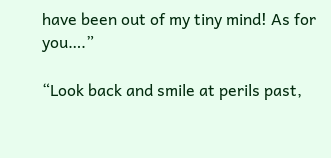have been out of my tiny mind! As for you….”

“Look back and smile at perils past,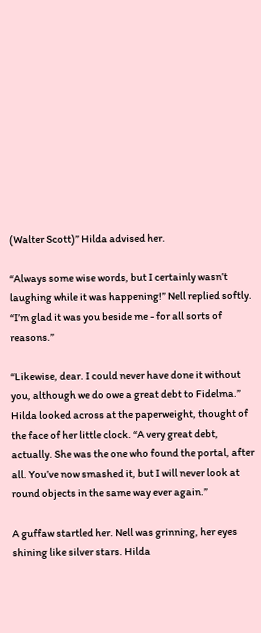(Walter Scott)” Hilda advised her.

“Always some wise words, but I certainly wasn’t laughing while it was happening!” Nell replied softly. “I’m glad it was you beside me - for all sorts of reasons.”

“Likewise, dear. I could never have done it without you, although we do owe a great debt to Fidelma.” Hilda looked across at the paperweight, thought of the face of her little clock. “A very great debt, actually. She was the one who found the portal, after all. You’ve now smashed it, but I will never look at round objects in the same way ever again.”

A guffaw startled her. Nell was grinning, her eyes shining like silver stars. Hilda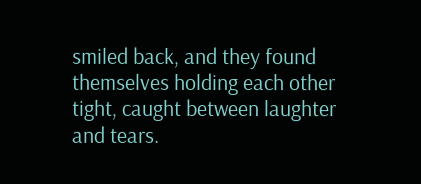smiled back, and they found themselves holding each other tight, caught between laughter and tears.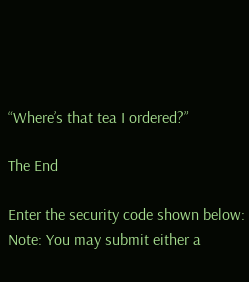“Where’s that tea I ordered?”

The End

Enter the security code shown below:
Note: You may submit either a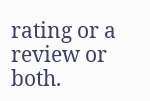rating or a review or both.